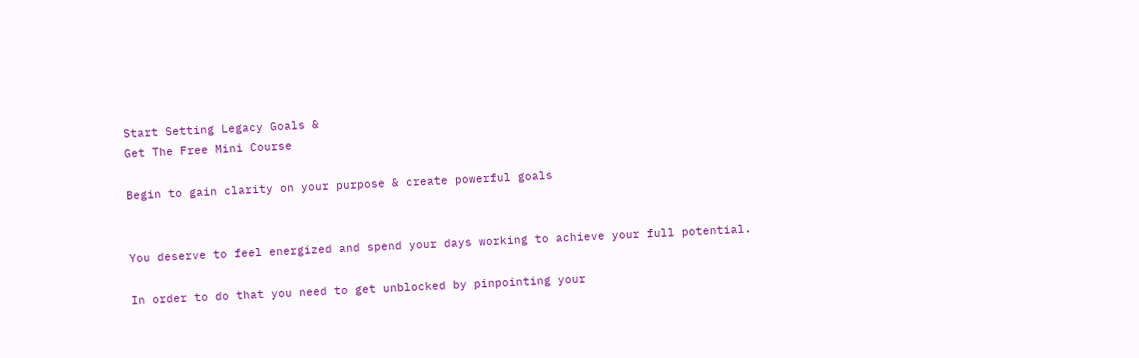Start Setting Legacy Goals &
Get The Free Mini Course

Begin to gain clarity on your purpose & create powerful goals


You deserve to feel energized and spend your days working to achieve your full potential.

In order to do that you need to get unblocked by pinpointing your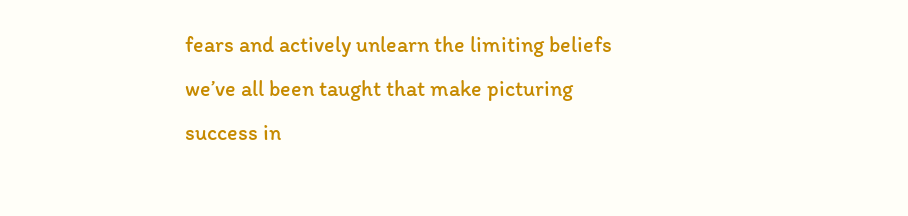fears and actively unlearn the limiting beliefs we’ve all been taught that make picturing success in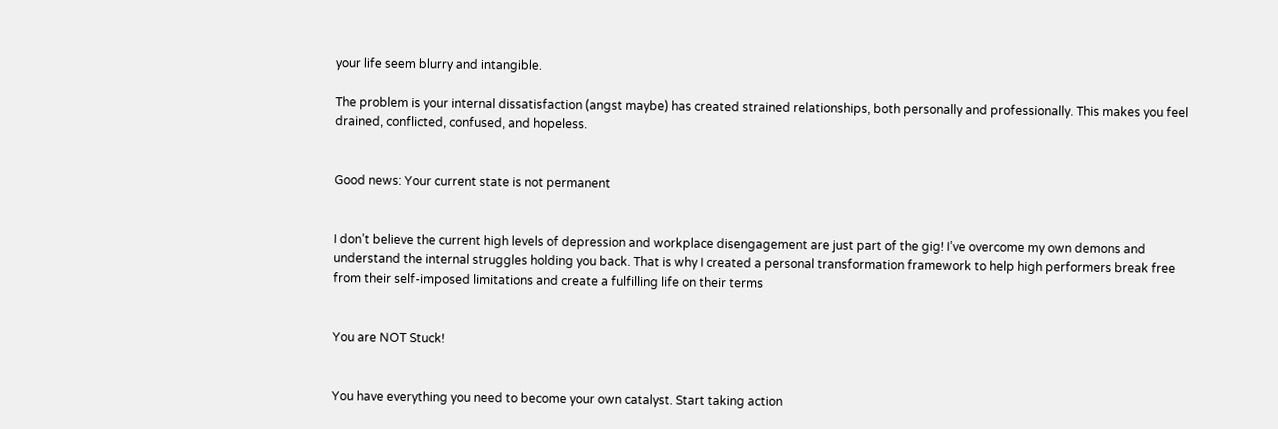your life seem blurry and intangible.

The problem is your internal dissatisfaction (angst maybe) has created strained relationships, both personally and professionally. This makes you feel drained, conflicted, confused, and hopeless.


Good news: Your current state is not permanent


I don’t believe the current high levels of depression and workplace disengagement are just part of the gig! I’ve overcome my own demons and understand the internal struggles holding you back. That is why I created a personal transformation framework to help high performers break free from their self-imposed limitations and create a fulfilling life on their terms


You are NOT Stuck!


You have everything you need to become your own catalyst. Start taking action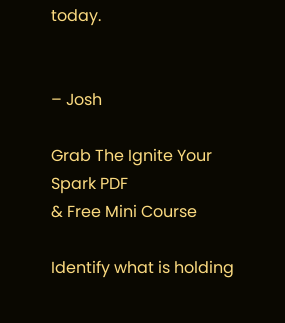today.


– Josh

Grab The Ignite Your Spark PDF
& Free Mini Course

Identify what is holding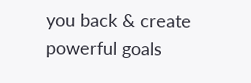you back & create powerful goals